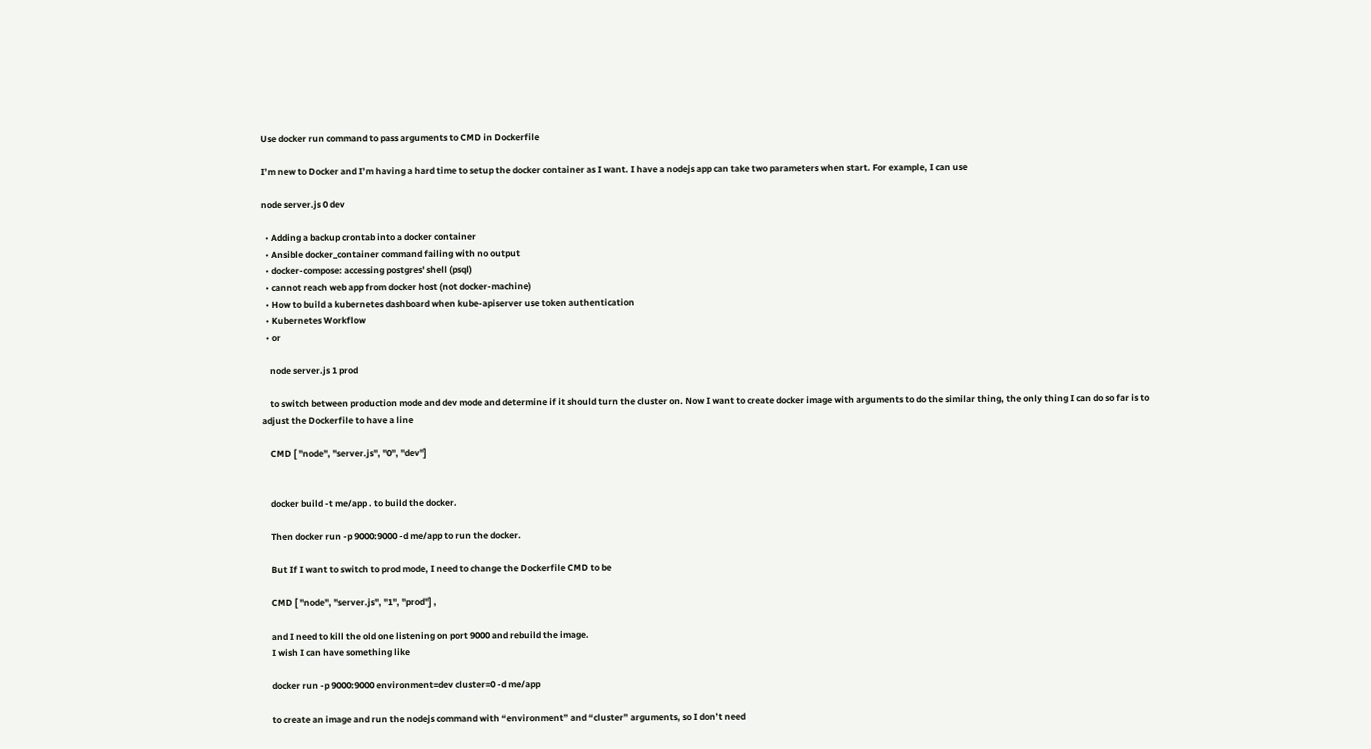Use docker run command to pass arguments to CMD in Dockerfile

I’m new to Docker and I’m having a hard time to setup the docker container as I want. I have a nodejs app can take two parameters when start. For example, I can use

node server.js 0 dev

  • Adding a backup crontab into a docker container
  • Ansible docker_container command failing with no output
  • docker-compose: accessing postgres' shell (psql)
  • cannot reach web app from docker host (not docker-machine)
  • How to build a kubernetes dashboard when kube-apiserver use token authentication
  • Kubernetes Workflow
  • or

    node server.js 1 prod

    to switch between production mode and dev mode and determine if it should turn the cluster on. Now I want to create docker image with arguments to do the similar thing, the only thing I can do so far is to adjust the Dockerfile to have a line

    CMD [ "node", "server.js", "0", "dev"]


    docker build -t me/app . to build the docker.

    Then docker run -p 9000:9000 -d me/app to run the docker.

    But If I want to switch to prod mode, I need to change the Dockerfile CMD to be

    CMD [ "node", "server.js", "1", "prod"] ,

    and I need to kill the old one listening on port 9000 and rebuild the image.
    I wish I can have something like

    docker run -p 9000:9000 environment=dev cluster=0 -d me/app

    to create an image and run the nodejs command with “environment” and “cluster” arguments, so I don’t need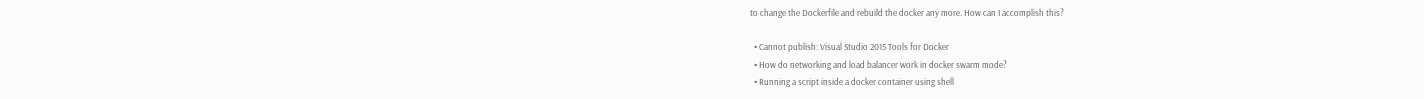to change the Dockerfile and rebuild the docker any more. How can I accomplish this?

  • Cannot publish: Visual Studio 2015 Tools for Docker
  • How do networking and load balancer work in docker swarm mode?
  • Running a script inside a docker container using shell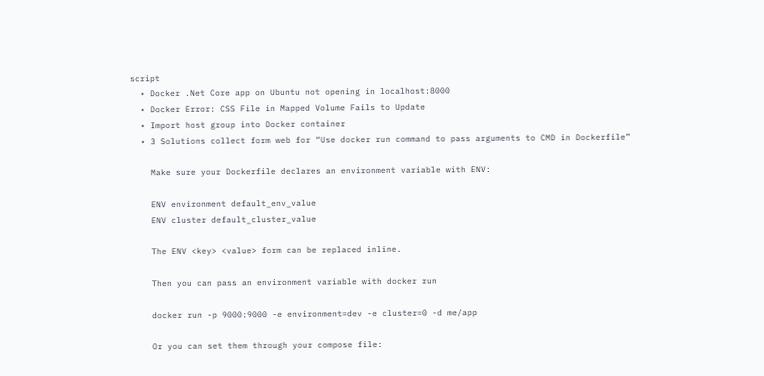script
  • Docker .Net Core app on Ubuntu not opening in localhost:8000
  • Docker Error: CSS File in Mapped Volume Fails to Update
  • Import host group into Docker container
  • 3 Solutions collect form web for “Use docker run command to pass arguments to CMD in Dockerfile”

    Make sure your Dockerfile declares an environment variable with ENV:

    ENV environment default_env_value
    ENV cluster default_cluster_value

    The ENV <key> <value> form can be replaced inline.

    Then you can pass an environment variable with docker run

    docker run -p 9000:9000 -e environment=dev -e cluster=0 -d me/app

    Or you can set them through your compose file: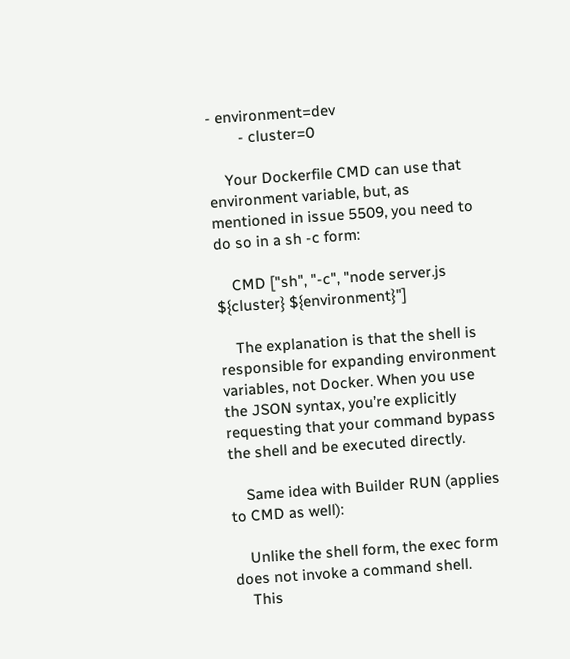- environment=dev
        - cluster=0

    Your Dockerfile CMD can use that environment variable, but, as mentioned in issue 5509, you need to do so in a sh -c form:

    CMD ["sh", "-c", "node server.js ${cluster} ${environment}"]

    The explanation is that the shell is responsible for expanding environment variables, not Docker. When you use the JSON syntax, you’re explicitly requesting that your command bypass the shell and be executed directly.

    Same idea with Builder RUN (applies to CMD as well):

    Unlike the shell form, the exec form does not invoke a command shell.
    This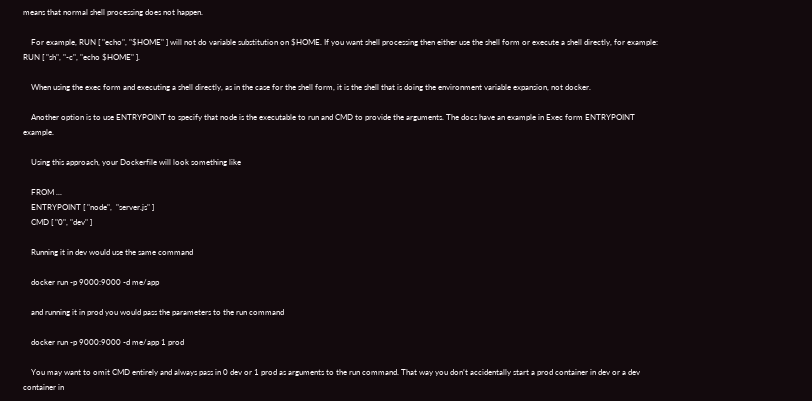means that normal shell processing does not happen.

    For example, RUN [ "echo", "$HOME" ] will not do variable substitution on $HOME. If you want shell processing then either use the shell form or execute a shell directly, for example: RUN [ "sh", "-c", "echo $HOME" ].

    When using the exec form and executing a shell directly, as in the case for the shell form, it is the shell that is doing the environment variable expansion, not docker.

    Another option is to use ENTRYPOINT to specify that node is the executable to run and CMD to provide the arguments. The docs have an example in Exec form ENTRYPOINT example.

    Using this approach, your Dockerfile will look something like

    FROM ...
    ENTRYPOINT [ "node",  "server.js" ]
    CMD [ "0", "dev" ]

    Running it in dev would use the same command

    docker run -p 9000:9000 -d me/app

    and running it in prod you would pass the parameters to the run command

    docker run -p 9000:9000 -d me/app 1 prod

    You may want to omit CMD entirely and always pass in 0 dev or 1 prod as arguments to the run command. That way you don’t accidentally start a prod container in dev or a dev container in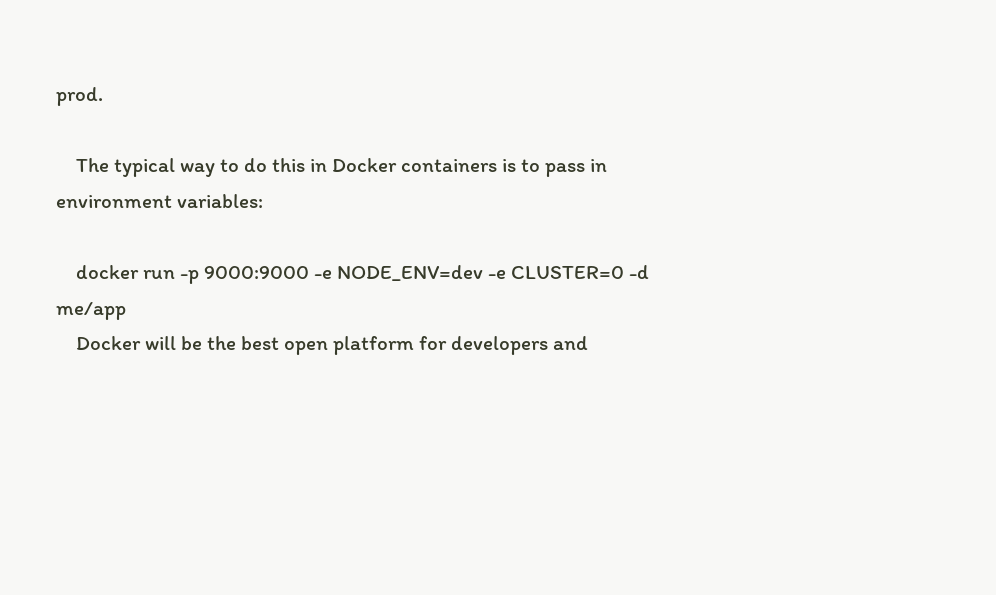prod.

    The typical way to do this in Docker containers is to pass in environment variables:

    docker run -p 9000:9000 -e NODE_ENV=dev -e CLUSTER=0 -d me/app
    Docker will be the best open platform for developers and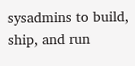sysadmins to build, ship, and run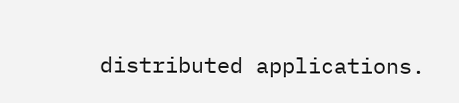distributed applications.